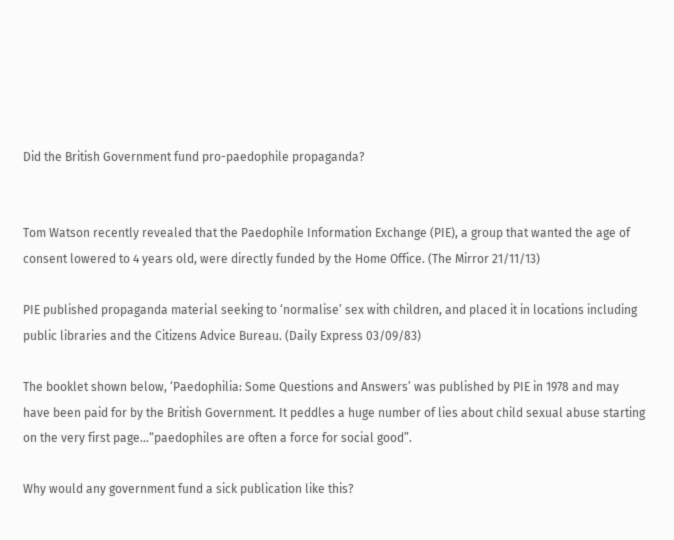Did the British Government fund pro-paedophile propaganda?


Tom Watson recently revealed that the Paedophile Information Exchange (PIE), a group that wanted the age of consent lowered to 4 years old, were directly funded by the Home Office. (The Mirror 21/11/13)

PIE published propaganda material seeking to ‘normalise’ sex with children, and placed it in locations including public libraries and the Citizens Advice Bureau. (Daily Express 03/09/83)

The booklet shown below, ‘Paedophilia: Some Questions and Answers’ was published by PIE in 1978 and may have been paid for by the British Government. It peddles a huge number of lies about child sexual abuse starting on the very first page…“paedophiles are often a force for social good”.

Why would any government fund a sick publication like this?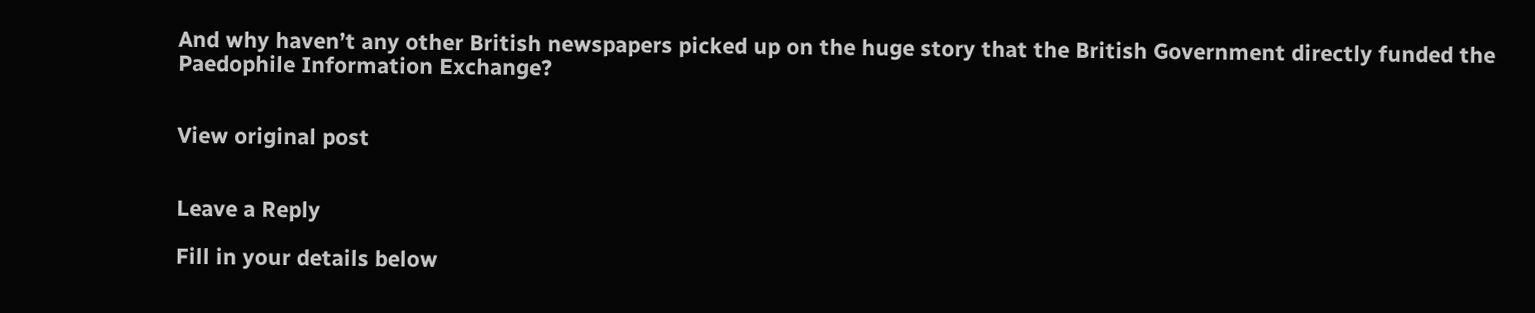And why haven’t any other British newspapers picked up on the huge story that the British Government directly funded the Paedophile Information Exchange?


View original post


Leave a Reply

Fill in your details below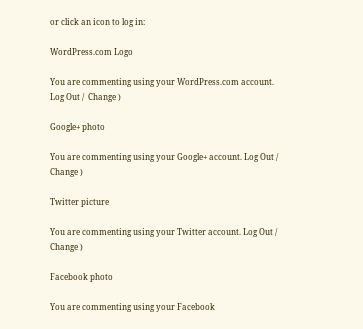or click an icon to log in:

WordPress.com Logo

You are commenting using your WordPress.com account. Log Out /  Change )

Google+ photo

You are commenting using your Google+ account. Log Out /  Change )

Twitter picture

You are commenting using your Twitter account. Log Out /  Change )

Facebook photo

You are commenting using your Facebook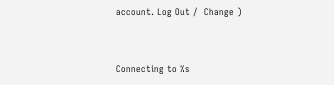account. Log Out /  Change )


Connecting to %s